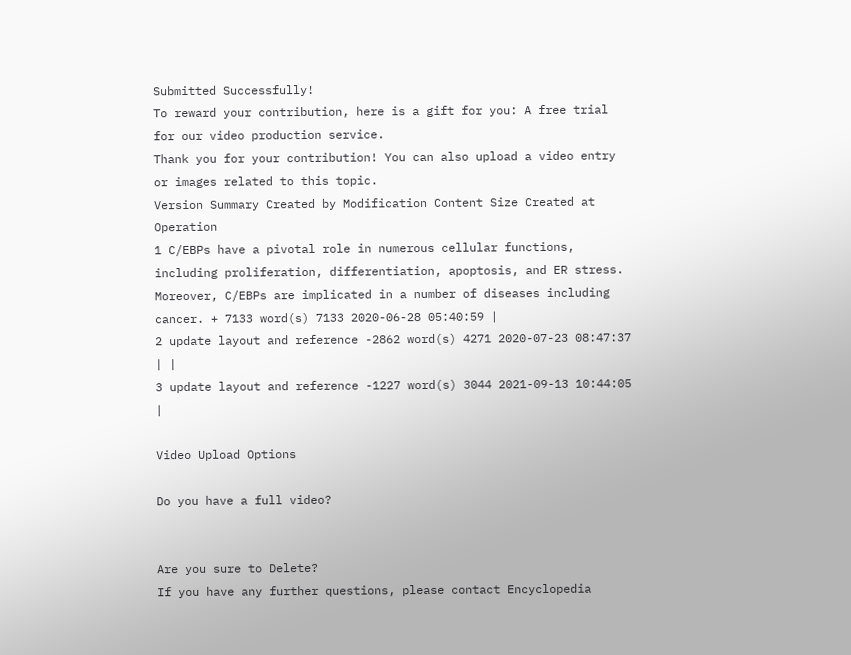Submitted Successfully!
To reward your contribution, here is a gift for you: A free trial for our video production service.
Thank you for your contribution! You can also upload a video entry or images related to this topic.
Version Summary Created by Modification Content Size Created at Operation
1 C/EBPs have a pivotal role in numerous cellular functions, including proliferation, differentiation, apoptosis, and ER stress. Moreover, C/EBPs are implicated in a number of diseases including cancer. + 7133 word(s) 7133 2020-06-28 05:40:59 |
2 update layout and reference -2862 word(s) 4271 2020-07-23 08:47:37 | |
3 update layout and reference -1227 word(s) 3044 2021-09-13 10:44:05 |

Video Upload Options

Do you have a full video?


Are you sure to Delete?
If you have any further questions, please contact Encyclopedia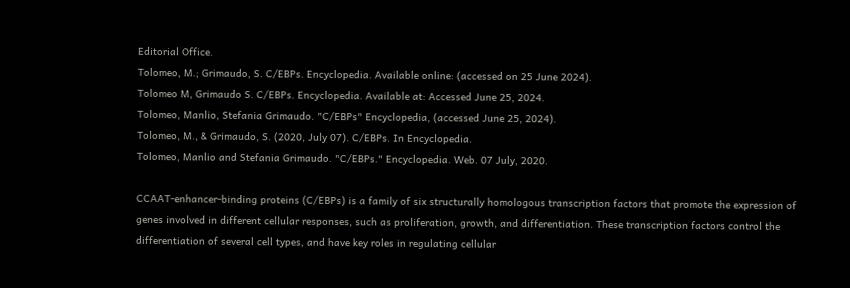Editorial Office.
Tolomeo, M.; Grimaudo, S. C/EBPs. Encyclopedia. Available online: (accessed on 25 June 2024).
Tolomeo M, Grimaudo S. C/EBPs. Encyclopedia. Available at: Accessed June 25, 2024.
Tolomeo, Manlio, Stefania Grimaudo. "C/EBPs" Encyclopedia, (accessed June 25, 2024).
Tolomeo, M., & Grimaudo, S. (2020, July 07). C/EBPs. In Encyclopedia.
Tolomeo, Manlio and Stefania Grimaudo. "C/EBPs." Encyclopedia. Web. 07 July, 2020.

CCAAT-enhancer-binding proteins (C/EBPs) is a family of six structurally homologous transcription factors that promote the expression of genes involved in different cellular responses, such as proliferation, growth, and differentiation. These transcription factors control the differentiation of several cell types, and have key roles in regulating cellular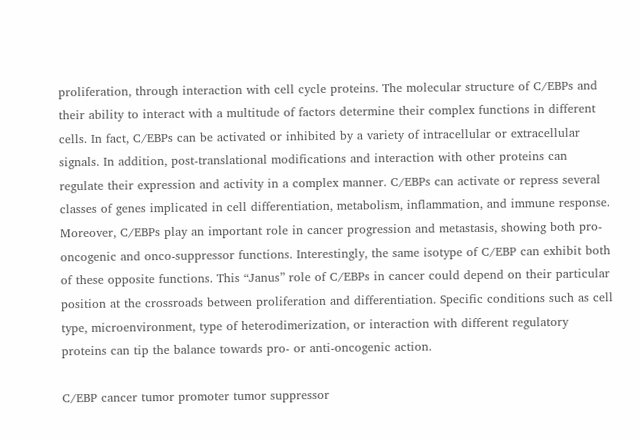proliferation, through interaction with cell cycle proteins. The molecular structure of C/EBPs and their ability to interact with a multitude of factors determine their complex functions in different cells. In fact, C/EBPs can be activated or inhibited by a variety of intracellular or extracellular signals. In addition, post-translational modifications and interaction with other proteins can regulate their expression and activity in a complex manner. C/EBPs can activate or repress several classes of genes implicated in cell differentiation, metabolism, inflammation, and immune response. Moreover, C/EBPs play an important role in cancer progression and metastasis, showing both pro-oncogenic and onco-suppressor functions. Interestingly, the same isotype of C/EBP can exhibit both of these opposite functions. This “Janus” role of C/EBPs in cancer could depend on their particular position at the crossroads between proliferation and differentiation. Specific conditions such as cell type, microenvironment, type of heterodimerization, or interaction with different regulatory proteins can tip the balance towards pro- or anti-oncogenic action.

C/EBP cancer tumor promoter tumor suppressor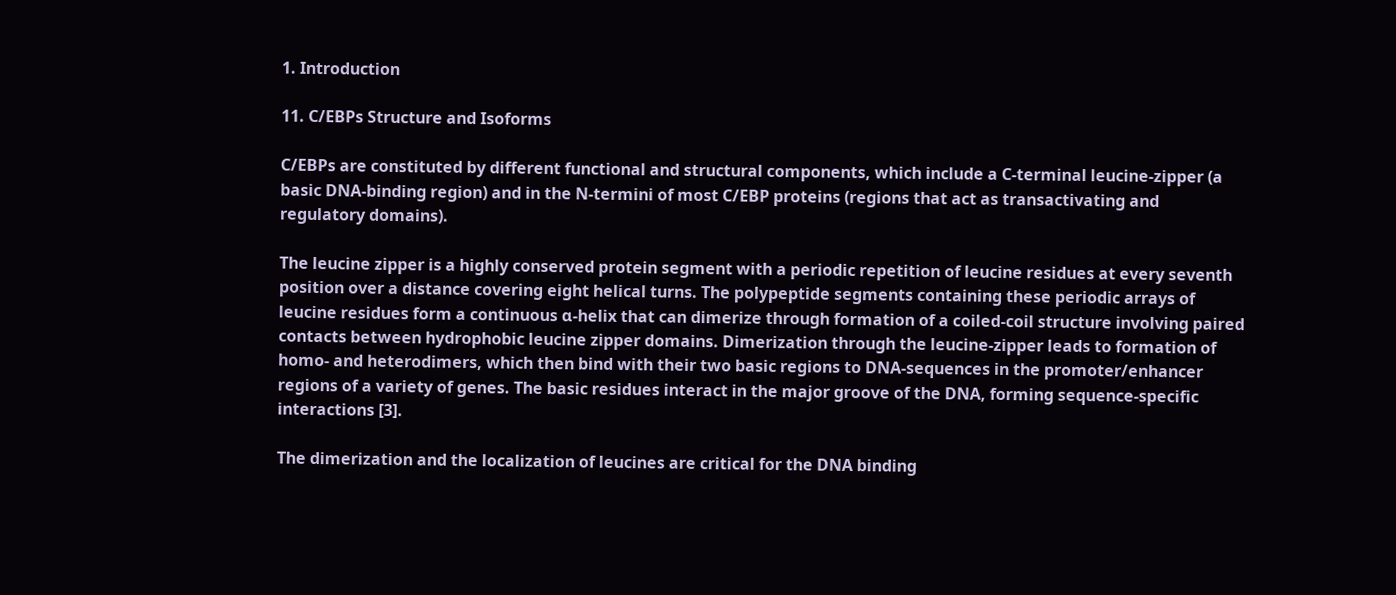1. Introduction

11. C/EBPs Structure and Isoforms

C/EBPs are constituted by different functional and structural components, which include a C-terminal leucine-zipper (a basic DNA-binding region) and in the N-termini of most C/EBP proteins (regions that act as transactivating and regulatory domains).

The leucine zipper is a highly conserved protein segment with a periodic repetition of leucine residues at every seventh position over a distance covering eight helical turns. The polypeptide segments containing these periodic arrays of leucine residues form a continuous α-helix that can dimerize through formation of a coiled-coil structure involving paired contacts between hydrophobic leucine zipper domains. Dimerization through the leucine-zipper leads to formation of homo- and heterodimers, which then bind with their two basic regions to DNA-sequences in the promoter/enhancer regions of a variety of genes. The basic residues interact in the major groove of the DNA, forming sequence-specific interactions [3].

The dimerization and the localization of leucines are critical for the DNA binding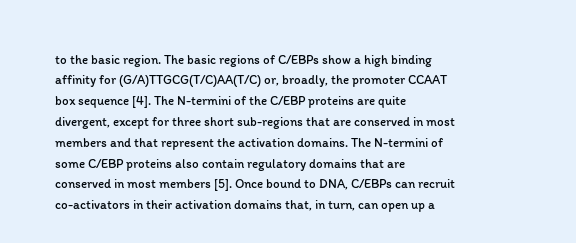to the basic region. The basic regions of C/EBPs show a high binding affinity for (G/A)TTGCG(T/C)AA(T/C) or, broadly, the promoter CCAAT box sequence [4]. The N-termini of the C/EBP proteins are quite divergent, except for three short sub-regions that are conserved in most members and that represent the activation domains. The N-termini of some C/EBP proteins also contain regulatory domains that are conserved in most members [5]. Once bound to DNA, C/EBPs can recruit co-activators in their activation domains that, in turn, can open up a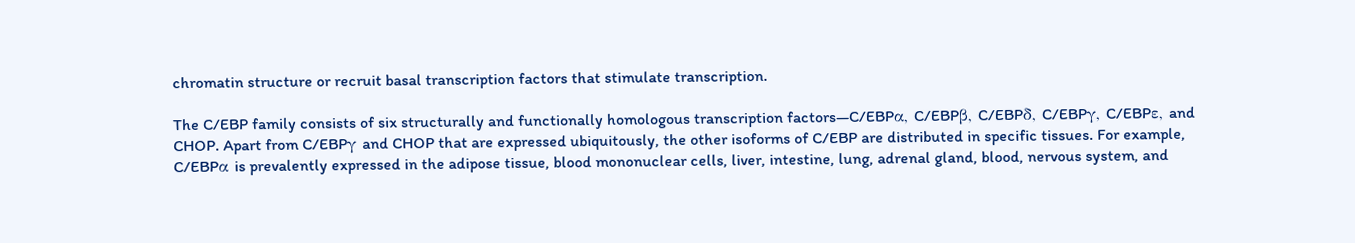chromatin structure or recruit basal transcription factors that stimulate transcription.

The C/EBP family consists of six structurally and functionally homologous transcription factors—C/EBPα, C/EBPβ, C/EBPδ, C/EBPγ, C/EBPε, and CHOP. Apart from C/EBPγ and CHOP that are expressed ubiquitously, the other isoforms of C/EBP are distributed in specific tissues. For example, C/EBPα is prevalently expressed in the adipose tissue, blood mononuclear cells, liver, intestine, lung, adrenal gland, blood, nervous system, and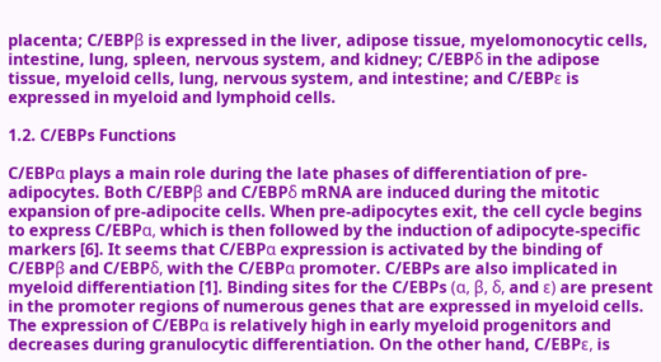placenta; C/EBPβ is expressed in the liver, adipose tissue, myelomonocytic cells, intestine, lung, spleen, nervous system, and kidney; C/EBPδ in the adipose tissue, myeloid cells, lung, nervous system, and intestine; and C/EBPε is expressed in myeloid and lymphoid cells.

1.2. C/EBPs Functions

C/EBPα plays a main role during the late phases of differentiation of pre-adipocytes. Both C/EBPβ and C/EBPδ mRNA are induced during the mitotic expansion of pre-adipocite cells. When pre-adipocytes exit, the cell cycle begins to express C/EBPα, which is then followed by the induction of adipocyte-specific markers [6]. It seems that C/EBPα expression is activated by the binding of C/EBPβ and C/EBPδ, with the C/EBPα promoter. C/EBPs are also implicated in myeloid differentiation [1]. Binding sites for the C/EBPs (α, β, δ, and ε) are present in the promoter regions of numerous genes that are expressed in myeloid cells. The expression of C/EBPα is relatively high in early myeloid progenitors and decreases during granulocytic differentiation. On the other hand, C/EBPε, is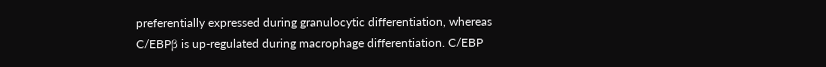preferentially expressed during granulocytic differentiation, whereas C/EBPβ is up-regulated during macrophage differentiation. C/EBP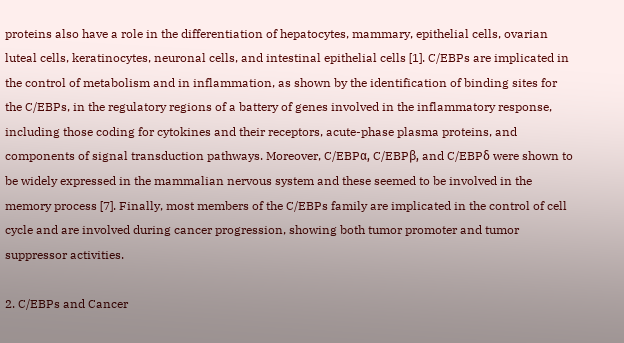proteins also have a role in the differentiation of hepatocytes, mammary, epithelial cells, ovarian luteal cells, keratinocytes, neuronal cells, and intestinal epithelial cells [1]. C/EBPs are implicated in the control of metabolism and in inflammation, as shown by the identification of binding sites for the C/EBPs, in the regulatory regions of a battery of genes involved in the inflammatory response, including those coding for cytokines and their receptors, acute-phase plasma proteins, and components of signal transduction pathways. Moreover, C/EBPα, C/EBPβ, and C/EBPδ were shown to be widely expressed in the mammalian nervous system and these seemed to be involved in the memory process [7]. Finally, most members of the C/EBPs family are implicated in the control of cell cycle and are involved during cancer progression, showing both tumor promoter and tumor suppressor activities.

2. C/EBPs and Cancer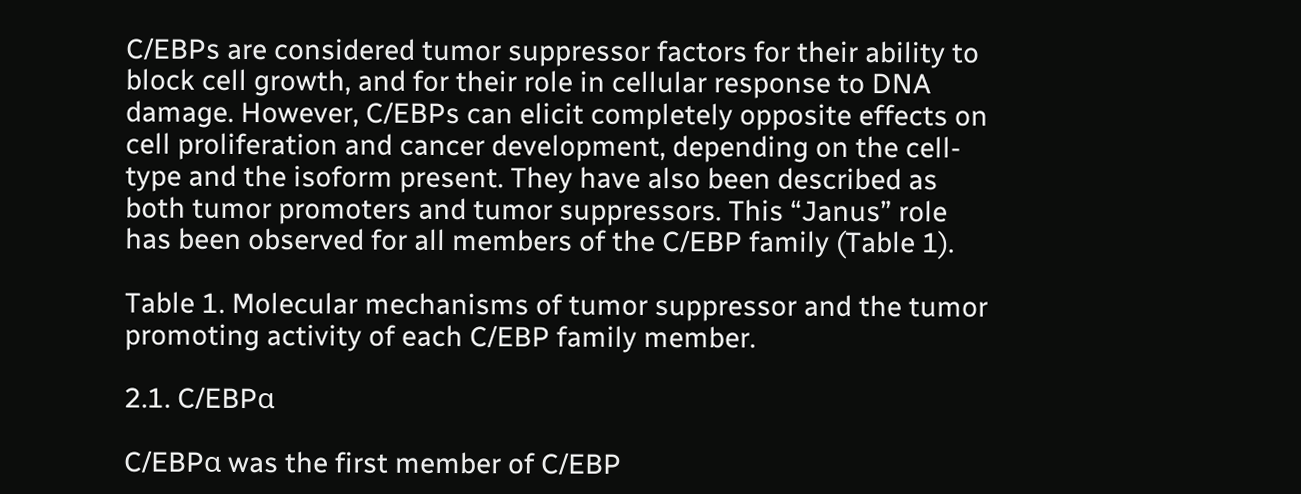C/EBPs are considered tumor suppressor factors for their ability to block cell growth, and for their role in cellular response to DNA damage. However, C/EBPs can elicit completely opposite effects on cell proliferation and cancer development, depending on the cell-type and the isoform present. They have also been described as both tumor promoters and tumor suppressors. This “Janus” role has been observed for all members of the C/EBP family (Table 1).

Table 1. Molecular mechanisms of tumor suppressor and the tumor promoting activity of each C/EBP family member.

2.1. C/EBPα

C/EBPα was the first member of C/EBP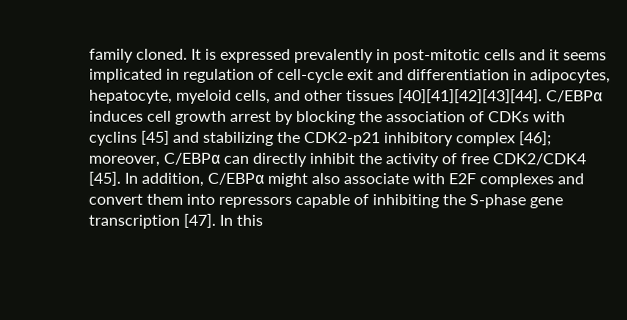family cloned. It is expressed prevalently in post-mitotic cells and it seems implicated in regulation of cell-cycle exit and differentiation in adipocytes, hepatocyte, myeloid cells, and other tissues [40][41][42][43][44]. C/EBPα induces cell growth arrest by blocking the association of CDKs with cyclins [45] and stabilizing the CDK2-p21 inhibitory complex [46]; moreover, C/EBPα can directly inhibit the activity of free CDK2/CDK4 [45]. In addition, C/EBPα might also associate with E2F complexes and convert them into repressors capable of inhibiting the S-phase gene transcription [47]. In this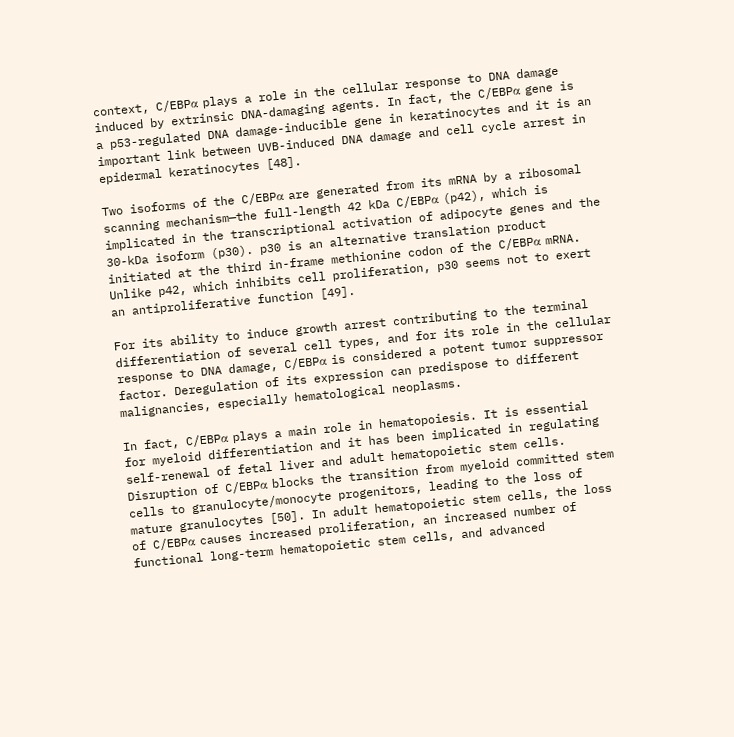context, C/EBPα plays a role in the cellular response to DNA damage induced by extrinsic DNA-damaging agents. In fact, the C/EBPα gene is a p53-regulated DNA damage-inducible gene in keratinocytes and it is an important link between UVB-induced DNA damage and cell cycle arrest in epidermal keratinocytes [48].

Two isoforms of the C/EBPα are generated from its mRNA by a ribosomal scanning mechanism—the full-length 42 kDa C/EBPα (p42), which is implicated in the transcriptional activation of adipocyte genes and the 30-kDa isoform (p30). p30 is an alternative translation product initiated at the third in-frame methionine codon of the C/EBPα mRNA. Unlike p42, which inhibits cell proliferation, p30 seems not to exert an antiproliferative function [49].

For its ability to induce growth arrest contributing to the terminal differentiation of several cell types, and for its role in the cellular response to DNA damage, C/EBPα is considered a potent tumor suppressor factor. Deregulation of its expression can predispose to different malignancies, especially hematological neoplasms.

In fact, C/EBPα plays a main role in hematopoiesis. It is essential for myeloid differentiation and it has been implicated in regulating self-renewal of fetal liver and adult hematopoietic stem cells. Disruption of C/EBPα blocks the transition from myeloid committed stem cells to granulocyte/monocyte progenitors, leading to the loss of mature granulocytes [50]. In adult hematopoietic stem cells, the loss of C/EBPα causes increased proliferation, an increased number of functional long-term hematopoietic stem cells, and advanced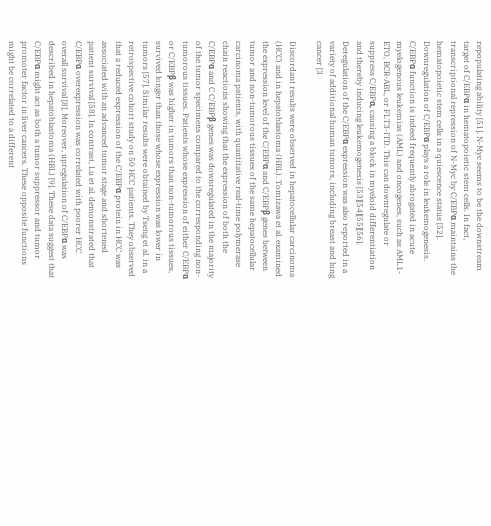repopulating ability [51]. N-Myc seems to be the downstream target of C/EBPα in hematopoietic stem cells. In fact, transcriptional repression of N-Myc by C/EBPα maintains the hematopoietic stem cells in a quiescence status [52]. Downregulation of C/EBPα plays a role in leukemogenesis. C/EBPα function is indeed frequently abrogated in acute myelogenous leukemias (AML) and oncogenes, such as AML1-ETO, BCR-ABL, or FLT3-ITD. This can downregulate or suppress C/EBPα, causing a block in myeloid differentiation and thereby inducing leukemogenesis [53][54][55][56]. Deregulation of the C/EBPα expression was also reported in a variety of additional human tumors, including breast and lung cancer [3

Discordant results were observed in hepatocellular carcinoma (HCC) and in hepatoblastoma (HBL). Tomizawa et al. examined the expression level of the C/EBPα and C/EBPβ genes between tumor and non-tumorous tissues of the same hepatocellular carcinoma patients, with quantitative real-time polymerase chain reactions showing that the expression of both the C/EBPα and C C/EBPβ genes was downregulated in the majority of the tumor specimens compared to the corresponding non-tumorous tissues. Patients whose expression of either C/EBPα or C/EBPβ was higher in tumors than non-tumorous tissues, survived longer than those whose expression was lower in tumors [57]. Similar results were obtained by Tseng et al. in a retrospective cohort study on 50 HCC patients. They observed that a reduced expression of the C/EBPα protein in HCC was associated with an advanced tumor stage and shortened patient survival [58]. In contrast, Lu et al. demonstrated that C/EBPα overexpression was correlated with poorer HCC overall survival [8]. Moreover, upregulation of C/EBPα was described in hepatoblastoma (HBL) [9]. These data suggest that C/EBPα might act as both a tumor suppressor and tumor promoter factor in liver cancers. These opposite functions might be correlated to a different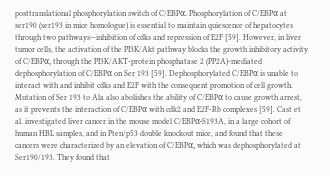posttranslational phosphorylation switch of C/EBPα. Phosphorylation of C/EBPα at ser190 (ser193 in mice homologue) is essential to maintain quiescence of hepatocytes through two pathways—inhibition of cdks and repression of E2F [59]. However, in liver tumor cells, the activation of the PI3K/Akt pathway blocks the growth inhibitory activity of C/EBPα, through the PI3K/AKT-protein phosphatase 2 (PP2A)-mediated dephosphorylation of C/EBPα on Ser 193 [59]. Dephosphorylated C/EBPα is unable to interact with and inhibit cdks and E2F with the consequent promotion of cell growth. Mutation of Ser 193 to Ala also abolishes the ability of C/EBPα to cause growth arrest, as it prevents the interaction of C/EBPα with cdk2 and E2F-Rb complexes [59]. Cast et al. investigated liver cancer in the mouse model C/EBPα-S193A, in a large cohort of human HBL samples, and in Pten/p53 double knockout mice, and found that these cancers were characterized by an elevation of C/EBPα, which was dephosphorylated at Ser190/193. They found that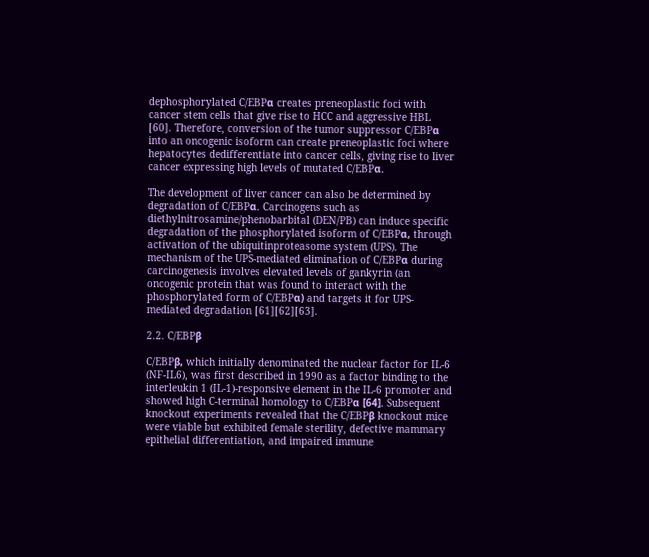dephosphorylated C/EBPα creates preneoplastic foci with cancer stem cells that give rise to HCC and aggressive HBL [60]. Therefore, conversion of the tumor suppressor C/EBPα into an oncogenic isoform can create preneoplastic foci where hepatocytes dedifferentiate into cancer cells, giving rise to liver cancer expressing high levels of mutated C/EBPα.

The development of liver cancer can also be determined by degradation of C/EBPα. Carcinogens such as diethylnitrosamine/phenobarbital (DEN/PB) can induce specific degradation of the phosphorylated isoform of C/EBPα, through activation of the ubiquitinproteasome system (UPS). The mechanism of the UPS-mediated elimination of C/EBPα during carcinogenesis involves elevated levels of gankyrin (an oncogenic protein that was found to interact with the phosphorylated form of C/EBPα) and targets it for UPS-mediated degradation [61][62][63].

2.2. C/EBPβ

C/EBPβ, which initially denominated the nuclear factor for IL-6 (NF-IL6), was first described in 1990 as a factor binding to the interleukin 1 (IL-1)-responsive element in the IL-6 promoter and showed high C-terminal homology to C/EBPα [64]. Subsequent knockout experiments revealed that the C/EBPβ knockout mice were viable but exhibited female sterility, defective mammary epithelial differentiation, and impaired immune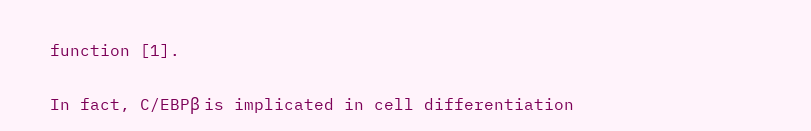function [1].

In fact, C/EBPβ is implicated in cell differentiation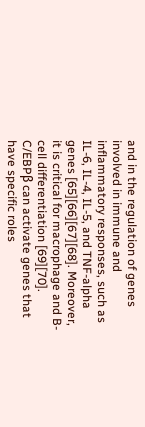and in the regulation of genes involved in immune and inflammatory responses, such as IL-6, IL-4, IL-5, and TNF-alpha genes [65][66][67][68]. Moreover, it is critical for macrophage and B-cell differentiation [69][70]. C/EBPβ can activate genes that have specific roles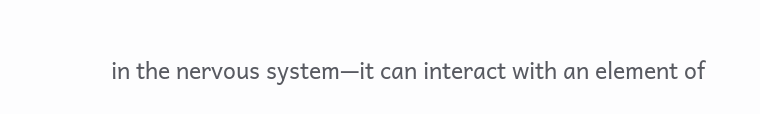in the nervous system—it can interact with an element of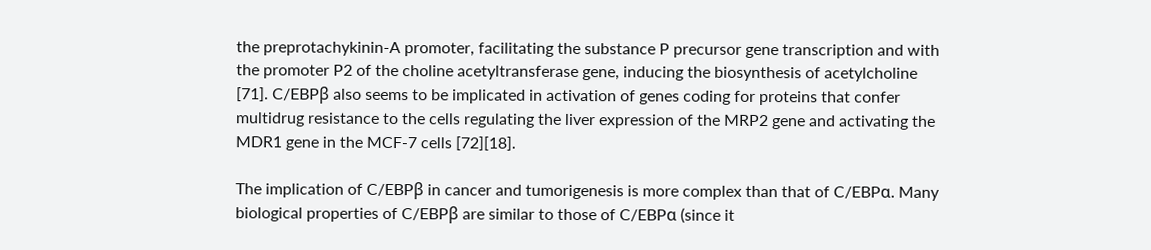the preprotachykinin-A promoter, facilitating the substance P precursor gene transcription and with the promoter P2 of the choline acetyltransferase gene, inducing the biosynthesis of acetylcholine [71]. C/EBPβ also seems to be implicated in activation of genes coding for proteins that confer multidrug resistance to the cells regulating the liver expression of the MRP2 gene and activating the MDR1 gene in the MCF-7 cells [72][18].

The implication of C/EBPβ in cancer and tumorigenesis is more complex than that of C/EBPα. Many biological properties of C/EBPβ are similar to those of C/EBPα (since it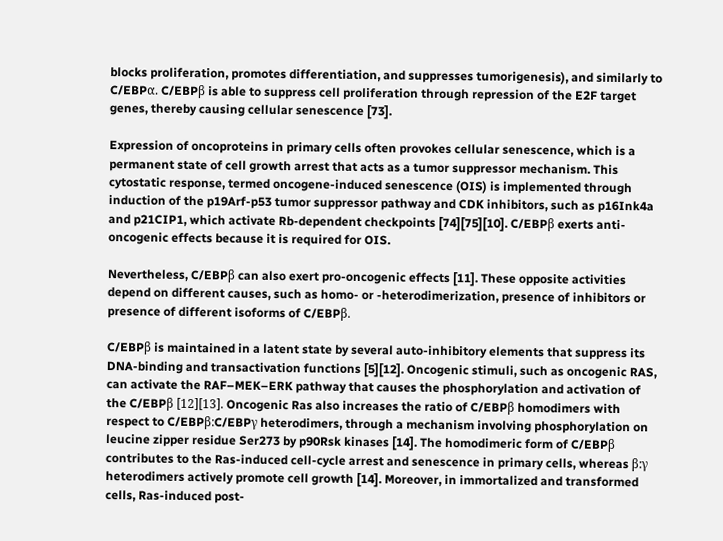blocks proliferation, promotes differentiation, and suppresses tumorigenesis), and similarly to C/EBPα. C/EBPβ is able to suppress cell proliferation through repression of the E2F target genes, thereby causing cellular senescence [73].

Expression of oncoproteins in primary cells often provokes cellular senescence, which is a permanent state of cell growth arrest that acts as a tumor suppressor mechanism. This cytostatic response, termed oncogene-induced senescence (OIS) is implemented through induction of the p19Arf-p53 tumor suppressor pathway and CDK inhibitors, such as p16Ink4a and p21CIP1, which activate Rb-dependent checkpoints [74][75][10]. C/EBPβ exerts anti-oncogenic effects because it is required for OIS.

Nevertheless, C/EBPβ can also exert pro-oncogenic effects [11]. These opposite activities depend on different causes, such as homo- or -heterodimerization, presence of inhibitors or presence of different isoforms of C/EBPβ.

C/EBPβ is maintained in a latent state by several auto-inhibitory elements that suppress its DNA-binding and transactivation functions [5][12]. Oncogenic stimuli, such as oncogenic RAS, can activate the RAF–MEK–ERK pathway that causes the phosphorylation and activation of the C/EBPβ [12][13]. Oncogenic Ras also increases the ratio of C/EBPβ homodimers with respect to C/EBPβ:C/EBPγ heterodimers, through a mechanism involving phosphorylation on leucine zipper residue Ser273 by p90Rsk kinases [14]. The homodimeric form of C/EBPβ contributes to the Ras-induced cell-cycle arrest and senescence in primary cells, whereas β:γ heterodimers actively promote cell growth [14]. Moreover, in immortalized and transformed cells, Ras-induced post-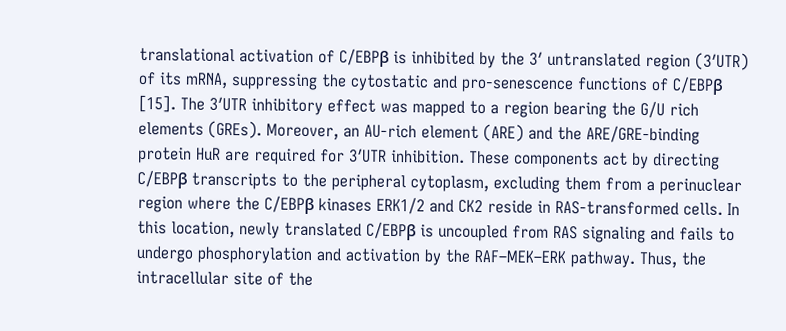translational activation of C/EBPβ is inhibited by the 3′ untranslated region (3′UTR) of its mRNA, suppressing the cytostatic and pro-senescence functions of C/EBPβ [15]. The 3′UTR inhibitory effect was mapped to a region bearing the G/U rich elements (GREs). Moreover, an AU-rich element (ARE) and the ARE/GRE-binding protein HuR are required for 3′UTR inhibition. These components act by directing C/EBPβ transcripts to the peripheral cytoplasm, excluding them from a perinuclear region where the C/EBPβ kinases ERK1/2 and CK2 reside in RAS-transformed cells. In this location, newly translated C/EBPβ is uncoupled from RAS signaling and fails to undergo phosphorylation and activation by the RAF–MEK–ERK pathway. Thus, the intracellular site of the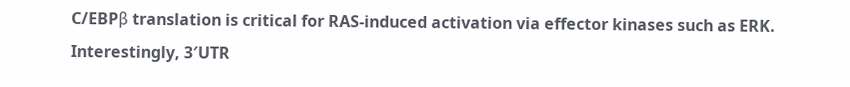C/EBPβ translation is critical for RAS-induced activation via effector kinases such as ERK. Interestingly, 3′UTR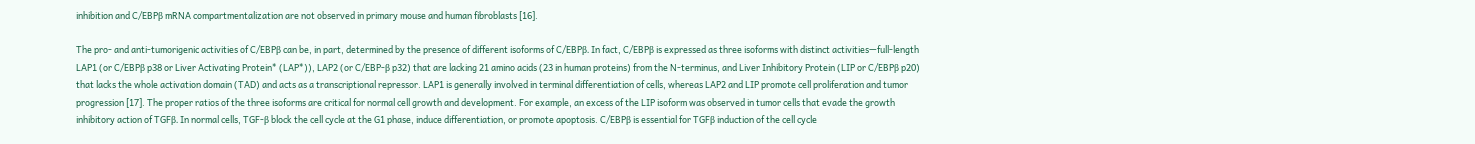inhibition and C/EBPβ mRNA compartmentalization are not observed in primary mouse and human fibroblasts [16].

The pro- and anti-tumorigenic activities of C/EBPβ can be, in part, determined by the presence of different isoforms of C/EBPβ. In fact, C/EBPβ is expressed as three isoforms with distinct activities—full-length LAP1 (or C/EBPβ p38 or Liver Activating Protein* (LAP*)), LAP2 (or C/EBP-β p32) that are lacking 21 amino acids (23 in human proteins) from the N-terminus, and Liver Inhibitory Protein (LIP or C/EBPβ p20) that lacks the whole activation domain (TAD) and acts as a transcriptional repressor. LAP1 is generally involved in terminal differentiation of cells, whereas LAP2 and LIP promote cell proliferation and tumor progression [17]. The proper ratios of the three isoforms are critical for normal cell growth and development. For example, an excess of the LIP isoform was observed in tumor cells that evade the growth inhibitory action of TGFβ. In normal cells, TGF-β block the cell cycle at the G1 phase, induce differentiation, or promote apoptosis. C/EBPβ is essential for TGFβ induction of the cell cycle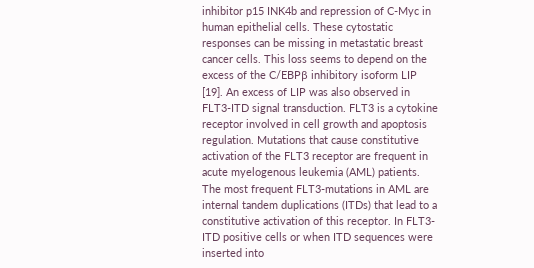inhibitor p15 INK4b and repression of C-Myc in human epithelial cells. These cytostatic responses can be missing in metastatic breast cancer cells. This loss seems to depend on the excess of the C/EBPβ inhibitory isoform LIP [19]. An excess of LIP was also observed in FLT3-ITD signal transduction. FLT3 is a cytokine receptor involved in cell growth and apoptosis regulation. Mutations that cause constitutive activation of the FLT3 receptor are frequent in acute myelogenous leukemia (AML) patients. The most frequent FLT3-mutations in AML are internal tandem duplications (ITDs) that lead to a constitutive activation of this receptor. In FLT3-ITD positive cells or when ITD sequences were inserted into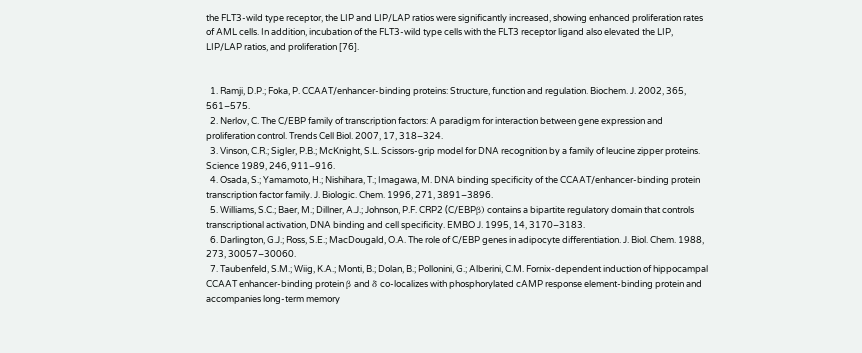the FLT3-wild type receptor, the LIP and LIP/LAP ratios were significantly increased, showing enhanced proliferation rates of AML cells. In addition, incubation of the FLT3-wild type cells with the FLT3 receptor ligand also elevated the LIP, LIP/LAP ratios, and proliferation [76].


  1. Ramji, D.P.; Foka, P. CCAAT/enhancer-binding proteins: Structure, function and regulation. Biochem. J. 2002, 365, 561–575.
  2. Nerlov, C. The C/EBP family of transcription factors: A paradigm for interaction between gene expression and proliferation control. Trends Cell Biol. 2007, 17, 318–324.
  3. Vinson, C.R.; Sigler, P.B.; McKnight, S.L. Scissors-grip model for DNA recognition by a family of leucine zipper proteins. Science 1989, 246, 911–916.
  4. Osada, S.; Yamamoto, H.; Nishihara, T.; Imagawa, M. DNA binding specificity of the CCAAT/enhancer-binding protein transcription factor family. J. Biologic. Chem. 1996, 271, 3891–3896.
  5. Williams, S.C.; Baer, M.; Dillner, A.J.; Johnson, P.F. CRP2 (C/EBPβ) contains a bipartite regulatory domain that controls transcriptional activation, DNA binding and cell specificity. EMBO J. 1995, 14, 3170–3183.
  6. Darlington, G.J.; Ross, S.E.; MacDougald, O.A. The role of C/EBP genes in adipocyte differentiation. J. Biol. Chem. 1988, 273, 30057–30060.
  7. Taubenfeld, S.M.; Wiig, K.A.; Monti, B.; Dolan, B.; Pollonini, G.; Alberini, C.M. Fornix-dependent induction of hippocampal CCAAT enhancer-binding protein β and δ co-localizes with phosphorylated cAMP response element-binding protein and accompanies long-term memory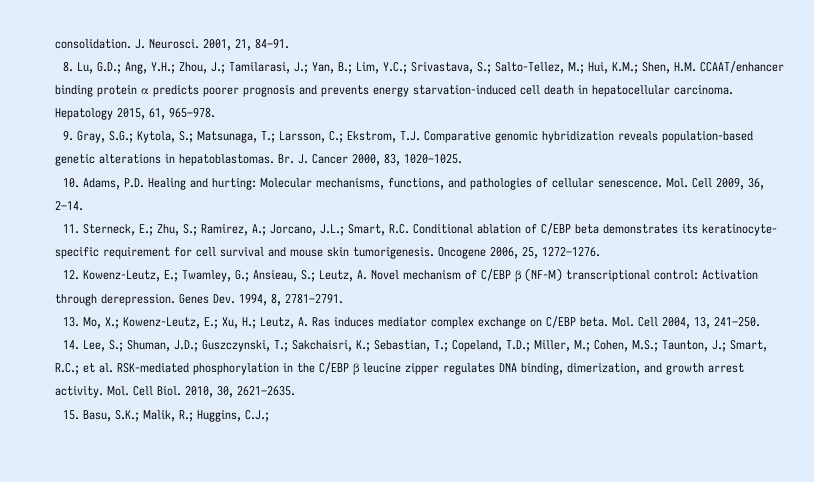consolidation. J. Neurosci. 2001, 21, 84–91.
  8. Lu, G.D.; Ang, Y.H.; Zhou, J.; Tamilarasi, J.; Yan, B.; Lim, Y.C.; Srivastava, S.; Salto-Tellez, M.; Hui, K.M.; Shen, H.M. CCAAT/enhancer binding protein α predicts poorer prognosis and prevents energy starvation-induced cell death in hepatocellular carcinoma. Hepatology 2015, 61, 965–978.
  9. Gray, S.G.; Kytola, S.; Matsunaga, T.; Larsson, C.; Ekstrom, T.J. Comparative genomic hybridization reveals population-based genetic alterations in hepatoblastomas. Br. J. Cancer 2000, 83, 1020–1025.
  10. Adams, P.D. Healing and hurting: Molecular mechanisms, functions, and pathologies of cellular senescence. Mol. Cell 2009, 36, 2–14.
  11. Sterneck, E.; Zhu, S.; Ramirez, A.; Jorcano, J.L.; Smart, R.C. Conditional ablation of C/EBP beta demonstrates its keratinocyte-specific requirement for cell survival and mouse skin tumorigenesis. Oncogene 2006, 25, 1272–1276.
  12. Kowenz-Leutz, E.; Twamley, G.; Ansieau, S.; Leutz, A. Novel mechanism of C/EBP β (NF-M) transcriptional control: Activation through derepression. Genes Dev. 1994, 8, 2781–2791.
  13. Mo, X.; Kowenz-Leutz, E.; Xu, H.; Leutz, A. Ras induces mediator complex exchange on C/EBP beta. Mol. Cell 2004, 13, 241–250.
  14. Lee, S.; Shuman, J.D.; Guszczynski, T.; Sakchaisri, K.; Sebastian, T.; Copeland, T.D.; Miller, M.; Cohen, M.S.; Taunton, J.; Smart, R.C.; et al. RSK-mediated phosphorylation in the C/EBP β leucine zipper regulates DNA binding, dimerization, and growth arrest activity. Mol. Cell Biol. 2010, 30, 2621–2635.
  15. Basu, S.K.; Malik, R.; Huggins, C.J.;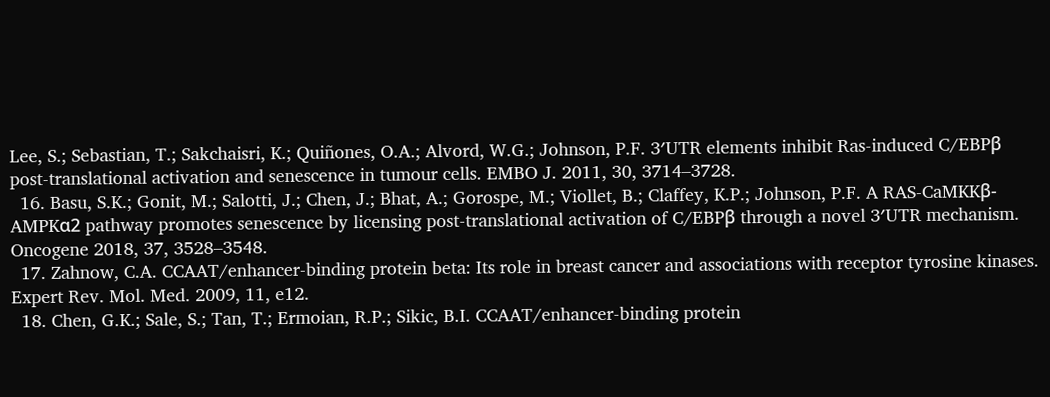Lee, S.; Sebastian, T.; Sakchaisri, K.; Quiñones, O.A.; Alvord, W.G.; Johnson, P.F. 3′UTR elements inhibit Ras-induced C/EBPβ post-translational activation and senescence in tumour cells. EMBO J. 2011, 30, 3714–3728.
  16. Basu, S.K.; Gonit, M.; Salotti, J.; Chen, J.; Bhat, A.; Gorospe, M.; Viollet, B.; Claffey, K.P.; Johnson, P.F. A RAS-CaMKKβ-AMPKα2 pathway promotes senescence by licensing post-translational activation of C/EBPβ through a novel 3′UTR mechanism. Oncogene 2018, 37, 3528–3548.
  17. Zahnow, C.A. CCAAT/enhancer-binding protein beta: Its role in breast cancer and associations with receptor tyrosine kinases. Expert Rev. Mol. Med. 2009, 11, e12.
  18. Chen, G.K.; Sale, S.; Tan, T.; Ermoian, R.P.; Sikic, B.I. CCAAT/enhancer-binding protein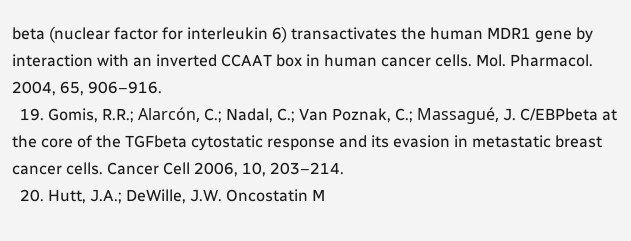beta (nuclear factor for interleukin 6) transactivates the human MDR1 gene by interaction with an inverted CCAAT box in human cancer cells. Mol. Pharmacol. 2004, 65, 906–916.
  19. Gomis, R.R.; Alarcón, C.; Nadal, C.; Van Poznak, C.; Massagué, J. C/EBPbeta at the core of the TGFbeta cytostatic response and its evasion in metastatic breast cancer cells. Cancer Cell 2006, 10, 203–214.
  20. Hutt, J.A.; DeWille, J.W. Oncostatin M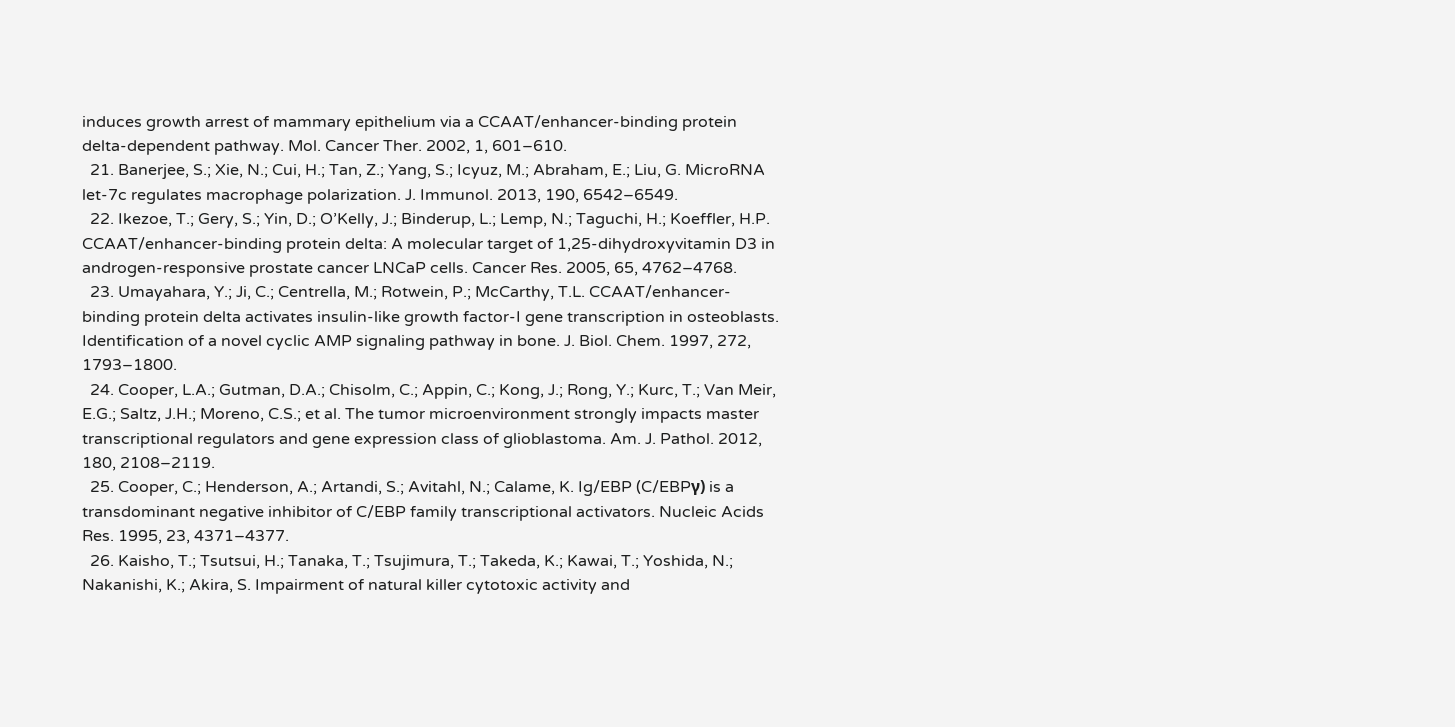induces growth arrest of mammary epithelium via a CCAAT/enhancer-binding protein delta-dependent pathway. Mol. Cancer Ther. 2002, 1, 601–610.
  21. Banerjee, S.; Xie, N.; Cui, H.; Tan, Z.; Yang, S.; Icyuz, M.; Abraham, E.; Liu, G. MicroRNA let-7c regulates macrophage polarization. J. Immunol. 2013, 190, 6542–6549.
  22. Ikezoe, T.; Gery, S.; Yin, D.; O’Kelly, J.; Binderup, L.; Lemp, N.; Taguchi, H.; Koeffler, H.P. CCAAT/enhancer-binding protein delta: A molecular target of 1,25-dihydroxyvitamin D3 in androgen-responsive prostate cancer LNCaP cells. Cancer Res. 2005, 65, 4762–4768.
  23. Umayahara, Y.; Ji, C.; Centrella, M.; Rotwein, P.; McCarthy, T.L. CCAAT/enhancer-binding protein delta activates insulin-like growth factor-I gene transcription in osteoblasts. Identification of a novel cyclic AMP signaling pathway in bone. J. Biol. Chem. 1997, 272, 1793–1800.
  24. Cooper, L.A.; Gutman, D.A.; Chisolm, C.; Appin, C.; Kong, J.; Rong, Y.; Kurc, T.; Van Meir, E.G.; Saltz, J.H.; Moreno, C.S.; et al. The tumor microenvironment strongly impacts master transcriptional regulators and gene expression class of glioblastoma. Am. J. Pathol. 2012, 180, 2108–2119.
  25. Cooper, C.; Henderson, A.; Artandi, S.; Avitahl, N.; Calame, K. Ig/EBP (C/EBPγ) is a transdominant negative inhibitor of C/EBP family transcriptional activators. Nucleic Acids Res. 1995, 23, 4371–4377.
  26. Kaisho, T.; Tsutsui, H.; Tanaka, T.; Tsujimura, T.; Takeda, K.; Kawai, T.; Yoshida, N.; Nakanishi, K.; Akira, S. Impairment of natural killer cytotoxic activity and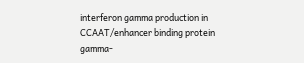interferon gamma production in CCAAT/enhancer binding protein gamma-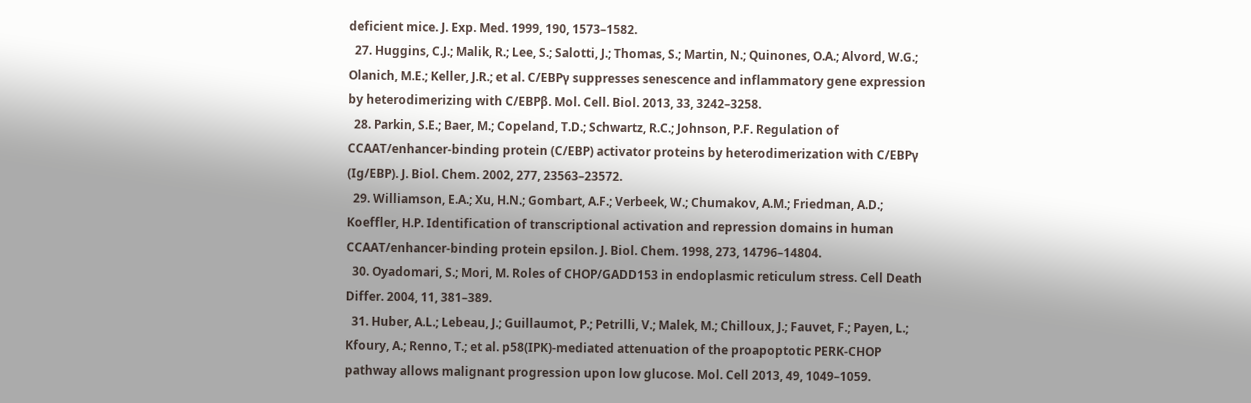deficient mice. J. Exp. Med. 1999, 190, 1573–1582.
  27. Huggins, C.J.; Malik, R.; Lee, S.; Salotti, J.; Thomas, S.; Martin, N.; Quinones, O.A.; Alvord, W.G.; Olanich, M.E.; Keller, J.R.; et al. C/EBPγ suppresses senescence and inflammatory gene expression by heterodimerizing with C/EBPβ. Mol. Cell. Biol. 2013, 33, 3242–3258.
  28. Parkin, S.E.; Baer, M.; Copeland, T.D.; Schwartz, R.C.; Johnson, P.F. Regulation of CCAAT/enhancer-binding protein (C/EBP) activator proteins by heterodimerization with C/EBPγ (Ig/EBP). J. Biol. Chem. 2002, 277, 23563–23572.
  29. Williamson, E.A.; Xu, H.N.; Gombart, A.F.; Verbeek, W.; Chumakov, A.M.; Friedman, A.D.; Koeffler, H.P. Identification of transcriptional activation and repression domains in human CCAAT/enhancer-binding protein epsilon. J. Biol. Chem. 1998, 273, 14796–14804.
  30. Oyadomari, S.; Mori, M. Roles of CHOP/GADD153 in endoplasmic reticulum stress. Cell Death Differ. 2004, 11, 381–389.
  31. Huber, A.L.; Lebeau, J.; Guillaumot, P.; Petrilli, V.; Malek, M.; Chilloux, J.; Fauvet, F.; Payen, L.; Kfoury, A.; Renno, T.; et al. p58(IPK)-mediated attenuation of the proapoptotic PERK-CHOP pathway allows malignant progression upon low glucose. Mol. Cell 2013, 49, 1049–1059.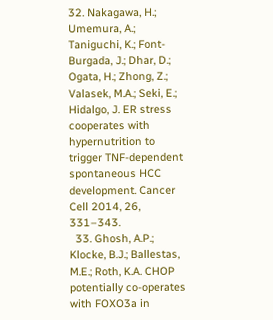32. Nakagawa, H.; Umemura, A.; Taniguchi, K.; Font-Burgada, J.; Dhar, D.; Ogata, H.; Zhong, Z.; Valasek, M.A.; Seki, E.; Hidalgo, J. ER stress cooperates with hypernutrition to trigger TNF-dependent spontaneous HCC development. Cancer Cell 2014, 26, 331–343.
  33. Ghosh, A.P.; Klocke, B.J.; Ballestas, M.E.; Roth, K.A. CHOP potentially co-operates with FOXO3a in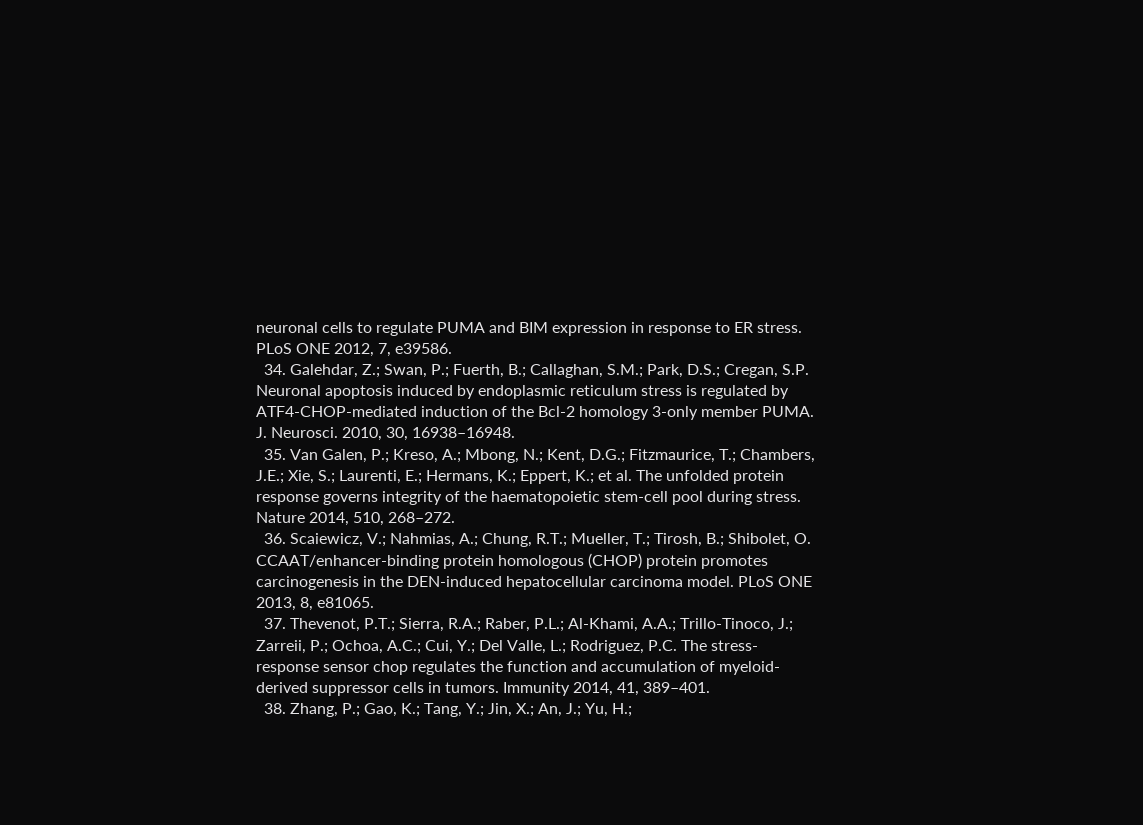neuronal cells to regulate PUMA and BIM expression in response to ER stress. PLoS ONE 2012, 7, e39586.
  34. Galehdar, Z.; Swan, P.; Fuerth, B.; Callaghan, S.M.; Park, D.S.; Cregan, S.P. Neuronal apoptosis induced by endoplasmic reticulum stress is regulated by ATF4-CHOP-mediated induction of the Bcl-2 homology 3-only member PUMA. J. Neurosci. 2010, 30, 16938–16948.
  35. Van Galen, P.; Kreso, A.; Mbong, N.; Kent, D.G.; Fitzmaurice, T.; Chambers, J.E.; Xie, S.; Laurenti, E.; Hermans, K.; Eppert, K.; et al. The unfolded protein response governs integrity of the haematopoietic stem-cell pool during stress. Nature 2014, 510, 268–272.
  36. Scaiewicz, V.; Nahmias, A.; Chung, R.T.; Mueller, T.; Tirosh, B.; Shibolet, O. CCAAT/enhancer-binding protein homologous (CHOP) protein promotes carcinogenesis in the DEN-induced hepatocellular carcinoma model. PLoS ONE 2013, 8, e81065.
  37. Thevenot, P.T.; Sierra, R.A.; Raber, P.L.; Al-Khami, A.A.; Trillo-Tinoco, J.; Zarreii, P.; Ochoa, A.C.; Cui, Y.; Del Valle, L.; Rodriguez, P.C. The stress-response sensor chop regulates the function and accumulation of myeloid-derived suppressor cells in tumors. Immunity 2014, 41, 389–401.
  38. Zhang, P.; Gao, K.; Tang, Y.; Jin, X.; An, J.; Yu, H.;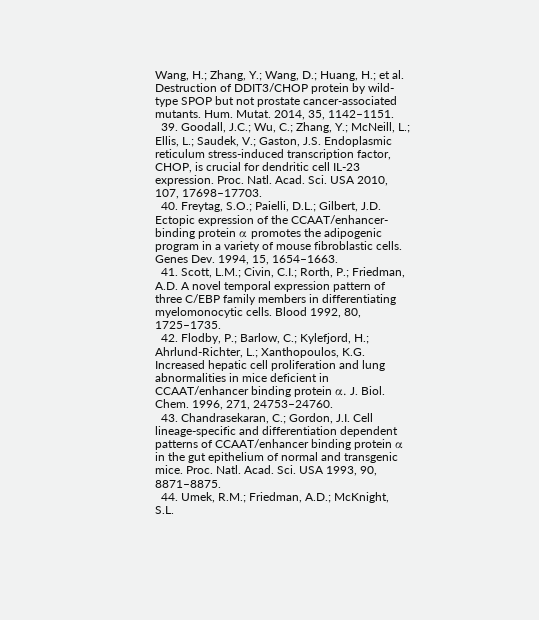Wang, H.; Zhang, Y.; Wang, D.; Huang, H.; et al. Destruction of DDIT3/CHOP protein by wild-type SPOP but not prostate cancer-associated mutants. Hum. Mutat. 2014, 35, 1142–1151.
  39. Goodall, J.C.; Wu, C.; Zhang, Y.; McNeill, L.; Ellis, L.; Saudek, V.; Gaston, J.S. Endoplasmic reticulum stress-induced transcription factor, CHOP, is crucial for dendritic cell IL-23 expression. Proc. Natl. Acad. Sci. USA 2010, 107, 17698–17703.
  40. Freytag, S.O.; Paielli, D.L.; Gilbert, J.D. Ectopic expression of the CCAAT/enhancer-binding protein α promotes the adipogenic program in a variety of mouse fibroblastic cells. Genes Dev. 1994, 15, 1654–1663.
  41. Scott, L.M.; Civin, C.I.; Rorth, P.; Friedman, A.D. A novel temporal expression pattern of three C/EBP family members in differentiating myelomonocytic cells. Blood 1992, 80, 1725–1735.
  42. Flodby, P.; Barlow, C.; Kylefjord, H.; Ahrlund-Richter, L.; Xanthopoulos, K.G. Increased hepatic cell proliferation and lung abnormalities in mice deficient in CCAAT/enhancer binding protein α. J. Biol. Chem. 1996, 271, 24753–24760.
  43. Chandrasekaran, C.; Gordon, J.I. Cell lineage-specific and differentiation dependent patterns of CCAAT/enhancer binding protein α in the gut epithelium of normal and transgenic mice. Proc. Natl. Acad. Sci. USA 1993, 90, 8871–8875.
  44. Umek, R.M.; Friedman, A.D.; McKnight, S.L.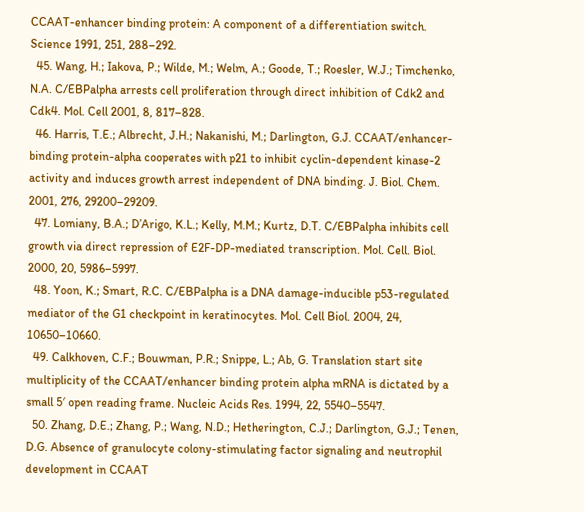CCAAT-enhancer binding protein: A component of a differentiation switch. Science 1991, 251, 288–292.
  45. Wang, H.; Iakova, P.; Wilde, M.; Welm, A.; Goode, T.; Roesler, W.J.; Timchenko, N.A. C/EBPalpha arrests cell proliferation through direct inhibition of Cdk2 and Cdk4. Mol. Cell 2001, 8, 817–828.
  46. Harris, T.E.; Albrecht, J.H.; Nakanishi, M.; Darlington, G.J. CCAAT/enhancer-binding protein-alpha cooperates with p21 to inhibit cyclin-dependent kinase-2 activity and induces growth arrest independent of DNA binding. J. Biol. Chem. 2001, 276, 29200–29209.
  47. Lomiany, B.A.; D’Arigo, K.L.; Kelly, M.M.; Kurtz, D.T. C/EBPalpha inhibits cell growth via direct repression of E2F-DP-mediated transcription. Mol. Cell. Biol. 2000, 20, 5986–5997.
  48. Yoon, K.; Smart, R.C. C/EBPalpha is a DNA damage-inducible p53-regulated mediator of the G1 checkpoint in keratinocytes. Mol. Cell Biol. 2004, 24, 10650–10660.
  49. Calkhoven, C.F.; Bouwman, P.R.; Snippe, L.; Ab, G. Translation start site multiplicity of the CCAAT/enhancer binding protein alpha mRNA is dictated by a small 5′ open reading frame. Nucleic Acids Res. 1994, 22, 5540–5547.
  50. Zhang, D.E.; Zhang, P.; Wang, N.D.; Hetherington, C.J.; Darlington, G.J.; Tenen, D.G. Absence of granulocyte colony-stimulating factor signaling and neutrophil development in CCAAT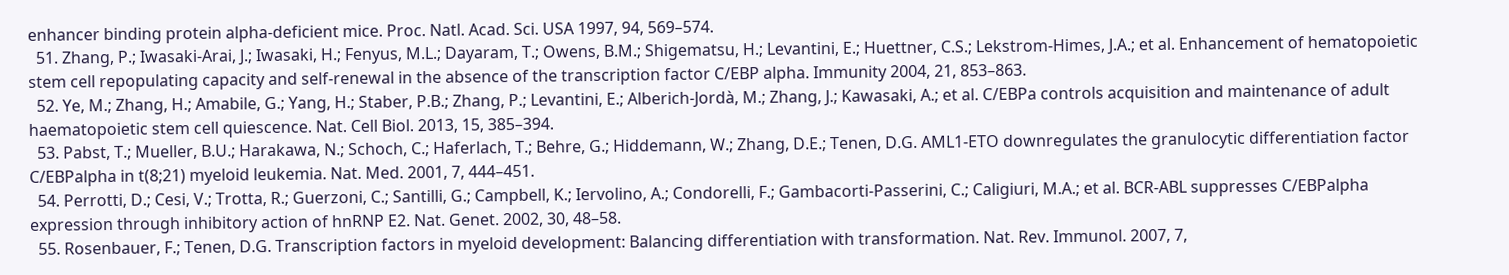enhancer binding protein alpha-deficient mice. Proc. Natl. Acad. Sci. USA 1997, 94, 569–574.
  51. Zhang, P.; Iwasaki-Arai, J.; Iwasaki, H.; Fenyus, M.L.; Dayaram, T.; Owens, B.M.; Shigematsu, H.; Levantini, E.; Huettner, C.S.; Lekstrom-Himes, J.A.; et al. Enhancement of hematopoietic stem cell repopulating capacity and self-renewal in the absence of the transcription factor C/EBP alpha. Immunity 2004, 21, 853–863.
  52. Ye, M.; Zhang, H.; Amabile, G.; Yang, H.; Staber, P.B.; Zhang, P.; Levantini, E.; Alberich-Jordà, M.; Zhang, J.; Kawasaki, A.; et al. C/EBPa controls acquisition and maintenance of adult haematopoietic stem cell quiescence. Nat. Cell Biol. 2013, 15, 385–394.
  53. Pabst, T.; Mueller, B.U.; Harakawa, N.; Schoch, C.; Haferlach, T.; Behre, G.; Hiddemann, W.; Zhang, D.E.; Tenen, D.G. AML1-ETO downregulates the granulocytic differentiation factor C/EBPalpha in t(8;21) myeloid leukemia. Nat. Med. 2001, 7, 444–451.
  54. Perrotti, D.; Cesi, V.; Trotta, R.; Guerzoni, C.; Santilli, G.; Campbell, K.; Iervolino, A.; Condorelli, F.; Gambacorti-Passerini, C.; Caligiuri, M.A.; et al. BCR-ABL suppresses C/EBPalpha expression through inhibitory action of hnRNP E2. Nat. Genet. 2002, 30, 48–58.
  55. Rosenbauer, F.; Tenen, D.G. Transcription factors in myeloid development: Balancing differentiation with transformation. Nat. Rev. Immunol. 2007, 7,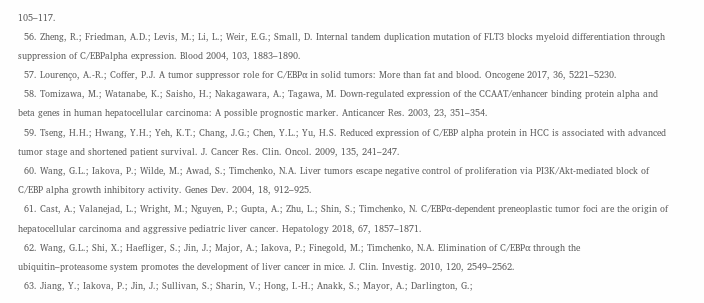105–117.
  56. Zheng, R.; Friedman, A.D.; Levis, M.; Li, L.; Weir, E.G.; Small, D. Internal tandem duplication mutation of FLT3 blocks myeloid differentiation through suppression of C/EBPalpha expression. Blood 2004, 103, 1883–1890.
  57. Lourenço, A.-R.; Coffer, P.J. A tumor suppressor role for C/EBPα in solid tumors: More than fat and blood. Oncogene 2017, 36, 5221–5230.
  58. Tomizawa, M.; Watanabe, K.; Saisho, H.; Nakagawara, A.; Tagawa, M. Down-regulated expression of the CCAAT/enhancer binding protein alpha and beta genes in human hepatocellular carcinoma: A possible prognostic marker. Anticancer Res. 2003, 23, 351–354.
  59. Tseng, H.H.; Hwang, Y.H.; Yeh, K.T.; Chang, J.G.; Chen, Y.L.; Yu, H.S. Reduced expression of C/EBP alpha protein in HCC is associated with advanced tumor stage and shortened patient survival. J. Cancer Res. Clin. Oncol. 2009, 135, 241–247.
  60. Wang, G.L.; Iakova, P.; Wilde, M.; Awad, S.; Timchenko, N.A. Liver tumors escape negative control of proliferation via PI3K/Akt-mediated block of C/EBP alpha growth inhibitory activity. Genes Dev. 2004, 18, 912–925.
  61. Cast, A.; Valanejad, L.; Wright, M.; Nguyen, P.; Gupta, A.; Zhu, L.; Shin, S.; Timchenko, N. C/EBPα-dependent preneoplastic tumor foci are the origin of hepatocellular carcinoma and aggressive pediatric liver cancer. Hepatology 2018, 67, 1857–1871.
  62. Wang, G.L.; Shi, X.; Haefliger, S.; Jin, J.; Major, A.; Iakova, P.; Finegold, M.; Timchenko, N.A. Elimination of C/EBPα through the ubiquitin–proteasome system promotes the development of liver cancer in mice. J. Clin. Investig. 2010, 120, 2549–2562.
  63. Jiang, Y.; Iakova, P.; Jin, J.; Sullivan, S.; Sharin, V.; Hong, I.-H.; Anakk, S.; Mayor, A.; Darlington, G.;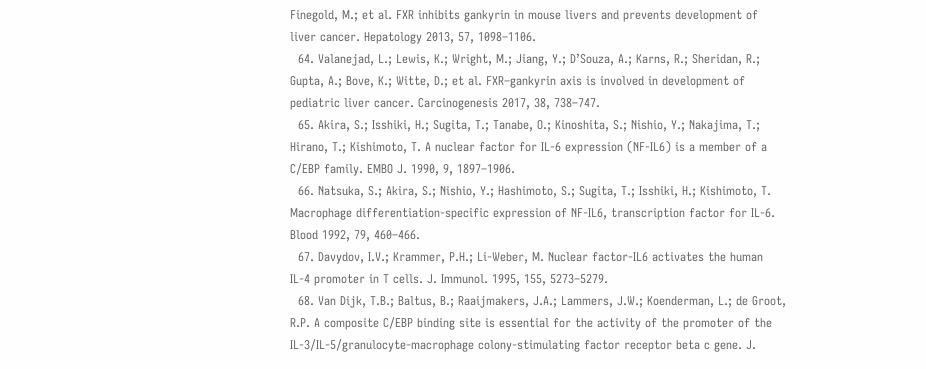Finegold, M.; et al. FXR inhibits gankyrin in mouse livers and prevents development of liver cancer. Hepatology 2013, 57, 1098–1106.
  64. Valanejad, L.; Lewis, K.; Wright, M.; Jiang, Y.; D’Souza, A.; Karns, R.; Sheridan, R.; Gupta, A.; Bove, K.; Witte, D.; et al. FXR–gankyrin axis is involved in development of pediatric liver cancer. Carcinogenesis 2017, 38, 738–747.
  65. Akira, S.; Isshiki, H.; Sugita, T.; Tanabe, O.; Kinoshita, S.; Nishio, Y.; Nakajima, T.; Hirano, T.; Kishimoto, T. A nuclear factor for IL-6 expression (NF-IL6) is a member of a C/EBP family. EMBO J. 1990, 9, 1897–1906.
  66. Natsuka, S.; Akira, S.; Nishio, Y.; Hashimoto, S.; Sugita, T.; Isshiki, H.; Kishimoto, T. Macrophage differentiation-specific expression of NF-IL6, transcription factor for IL-6. Blood 1992, 79, 460–466.
  67. Davydov, I.V.; Krammer, P.H.; Li-Weber, M. Nuclear factor-IL6 activates the human IL-4 promoter in T cells. J. Immunol. 1995, 155, 5273–5279.
  68. Van Dijk, T.B.; Baltus, B.; Raaijmakers, J.A.; Lammers, J.W.; Koenderman, L.; de Groot, R.P. A composite C/EBP binding site is essential for the activity of the promoter of the IL-3/IL-5/granulocyte-macrophage colony-stimulating factor receptor beta c gene. J.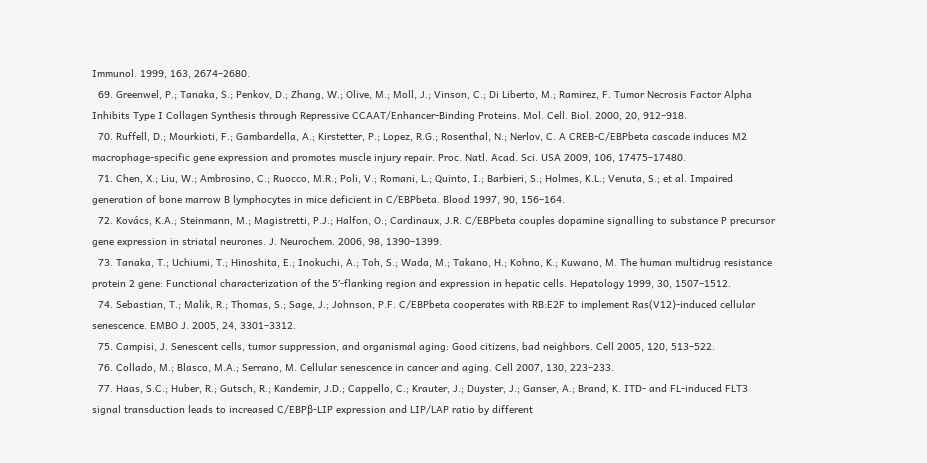Immunol. 1999, 163, 2674–2680.
  69. Greenwel, P.; Tanaka, S.; Penkov, D.; Zhang, W.; Olive, M.; Moll, J.; Vinson, C.; Di Liberto, M.; Ramirez, F. Tumor Necrosis Factor Alpha Inhibits Type I Collagen Synthesis through Repressive CCAAT/Enhancer-Binding Proteins. Mol. Cell. Biol. 2000, 20, 912–918.
  70. Ruffell, D.; Mourkioti, F.; Gambardella, A.; Kirstetter, P.; Lopez, R.G.; Rosenthal, N.; Nerlov, C. A CREB-C/EBPbeta cascade induces M2 macrophage-specific gene expression and promotes muscle injury repair. Proc. Natl. Acad. Sci. USA 2009, 106, 17475–17480.
  71. Chen, X.; Liu, W.; Ambrosino, C.; Ruocco, M.R.; Poli, V.; Romani, L.; Quinto, I.; Barbieri, S.; Holmes, K.L.; Venuta, S.; et al. Impaired generation of bone marrow B lymphocytes in mice deficient in C/EBPbeta. Blood 1997, 90, 156–164.
  72. Kovács, K.A.; Steinmann, M.; Magistretti, P.J.; Halfon, O.; Cardinaux, J.R. C/EBPbeta couples dopamine signalling to substance P precursor gene expression in striatal neurones. J. Neurochem. 2006, 98, 1390–1399.
  73. Tanaka, T.; Uchiumi, T.; Hinoshita, E.; Inokuchi, A.; Toh, S.; Wada, M.; Takano, H.; Kohno, K.; Kuwano, M. The human multidrug resistance protein 2 gene: Functional characterization of the 5′-flanking region and expression in hepatic cells. Hepatology 1999, 30, 1507–1512.
  74. Sebastian, T.; Malik, R.; Thomas, S.; Sage, J.; Johnson, P.F. C/EBPbeta cooperates with RB:E2F to implement Ras(V12)-induced cellular senescence. EMBO J. 2005, 24, 3301–3312.
  75. Campisi, J. Senescent cells, tumor suppression, and organismal aging: Good citizens, bad neighbors. Cell 2005, 120, 513–522.
  76. Collado, M.; Blasco, M.A.; Serrano, M. Cellular senescence in cancer and aging. Cell 2007, 130, 223–233.
  77. Haas, S.C.; Huber, R.; Gutsch, R.; Kandemir, J.D.; Cappello, C.; Krauter, J.; Duyster, J.; Ganser, A.; Brand, K. ITD- and FL-induced FLT3 signal transduction leads to increased C/EBPβ-LIP expression and LIP/LAP ratio by different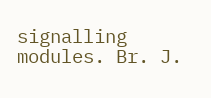signalling modules. Br. J.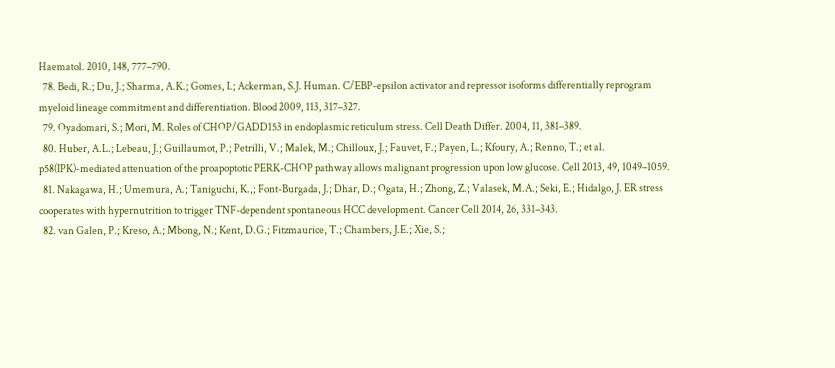Haematol. 2010, 148, 777–790.
  78. Bedi, R.; Du, J.; Sharma, A.K.; Gomes, I.; Ackerman, S.J. Human. C/EBP-epsilon activator and repressor isoforms differentially reprogram myeloid lineage commitment and differentiation. Blood 2009, 113, 317–327.
  79. Oyadomari, S.; Mori, M. Roles of CHOP/GADD153 in endoplasmic reticulum stress. Cell Death Differ. 2004, 11, 381–389.
  80. Huber, A.L.; Lebeau, J.; Guillaumot, P.; Petrilli, V.; Malek, M.; Chilloux, J.; Fauvet, F.; Payen, L.; Kfoury, A.; Renno, T.; et al. p58(IPK)-mediated attenuation of the proapoptotic PERK-CHOP pathway allows malignant progression upon low glucose. Cell 2013, 49, 1049–1059.
  81. Nakagawa, H.; Umemura, A.; Taniguchi, K.,; Font-Burgada, J.; Dhar, D.; Ogata, H.; Zhong, Z.; Valasek, M.A.; Seki, E.; Hidalgo, J. ER stress cooperates with hypernutrition to trigger TNF-dependent spontaneous HCC development. Cancer Cell 2014, 26, 331–343.
  82. van Galen, P.; Kreso, A.; Mbong, N.; Kent, D.G.; Fitzmaurice, T.; Chambers, J.E.; Xie, S.;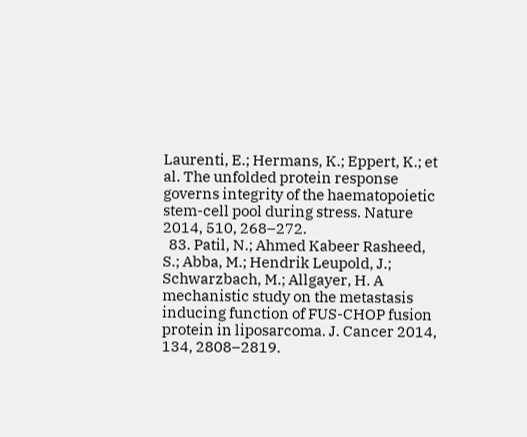Laurenti, E.; Hermans, K.; Eppert, K.; et al. The unfolded protein response governs integrity of the haematopoietic stem-cell pool during stress. Nature 2014, 510, 268–272.
  83. Patil, N.; Ahmed Kabeer Rasheed, S.; Abba, M.; Hendrik Leupold, J.; Schwarzbach, M.; Allgayer, H. A mechanistic study on the metastasis inducing function of FUS-CHOP fusion protein in liposarcoma. J. Cancer 2014, 134, 2808–2819.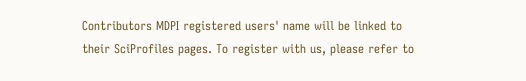Contributors MDPI registered users' name will be linked to their SciProfiles pages. To register with us, please refer to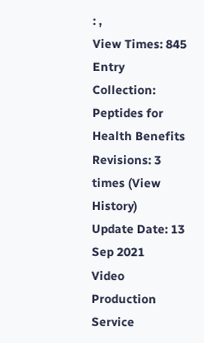: ,
View Times: 845
Entry Collection: Peptides for Health Benefits
Revisions: 3 times (View History)
Update Date: 13 Sep 2021
Video Production Service